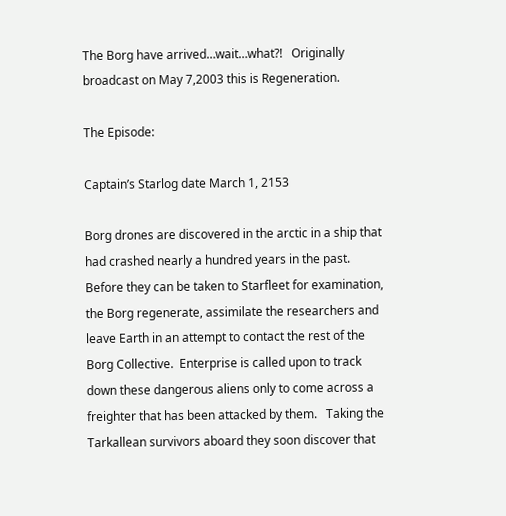The Borg have arrived…wait…what?!   Originally broadcast on May 7,2003 this is Regeneration.

The Episode:

Captain’s Starlog date March 1, 2153

Borg drones are discovered in the arctic in a ship that had crashed nearly a hundred years in the past.  Before they can be taken to Starfleet for examination, the Borg regenerate, assimilate the researchers and leave Earth in an attempt to contact the rest of the Borg Collective.  Enterprise is called upon to track down these dangerous aliens only to come across a freighter that has been attacked by them.   Taking the Tarkallean survivors aboard they soon discover that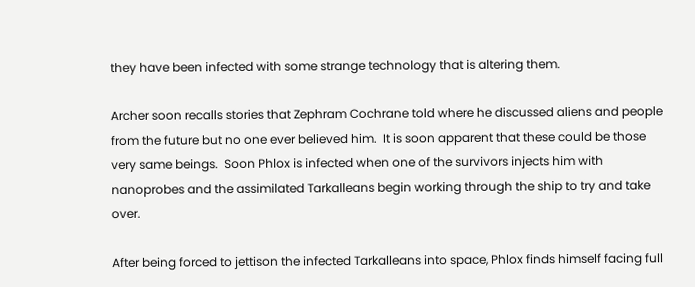they have been infected with some strange technology that is altering them.

Archer soon recalls stories that Zephram Cochrane told where he discussed aliens and people from the future but no one ever believed him.  It is soon apparent that these could be those very same beings.  Soon Phlox is infected when one of the survivors injects him with nanoprobes and the assimilated Tarkalleans begin working through the ship to try and take over.

After being forced to jettison the infected Tarkalleans into space, Phlox finds himself facing full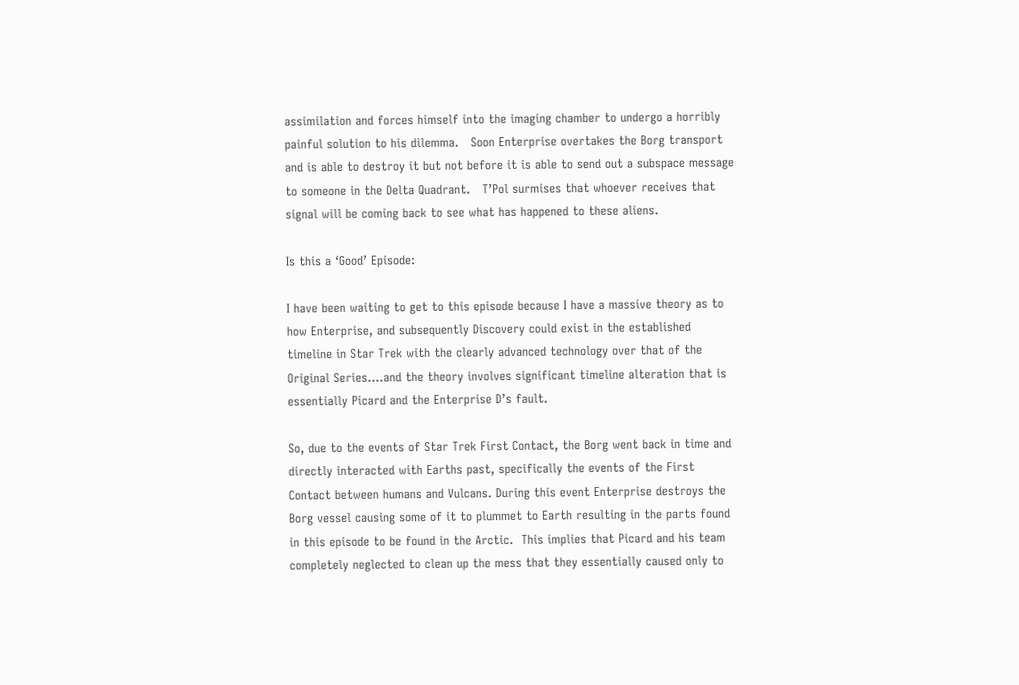assimilation and forces himself into the imaging chamber to undergo a horribly painful solution to his dilemma.   Soon Enterprise overtakes the Borg transport and is able to destroy it but not before it is able to send out a subspace message to someone in the Delta Quadrant.   T’Pol surmises that whoever receives that signal will be coming back to see what has happened to these aliens.

Is this a ‘Good’ Episode:

I have been waiting to get to this episode because I have a massive theory as to how Enterprise, and subsequently Discovery could exist in the established timeline in Star Trek with the clearly advanced technology over that of the Original Series….and the theory involves significant timeline alteration that is essentially Picard and the Enterprise D’s fault.

So, due to the events of Star Trek First Contact, the Borg went back in time and directly interacted with Earths past, specifically the events of the First Contact between humans and Vulcans. During this event Enterprise destroys the Borg vessel causing some of it to plummet to Earth resulting in the parts found in this episode to be found in the Arctic.  This implies that Picard and his team completely neglected to clean up the mess that they essentially caused only to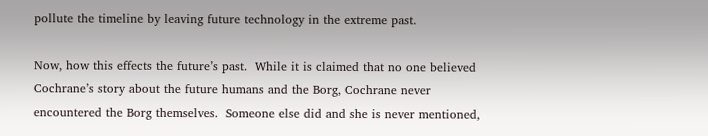pollute the timeline by leaving future technology in the extreme past.

Now, how this effects the future’s past.  While it is claimed that no one believed Cochrane’s story about the future humans and the Borg, Cochrane never encountered the Borg themselves.  Someone else did and she is never mentioned,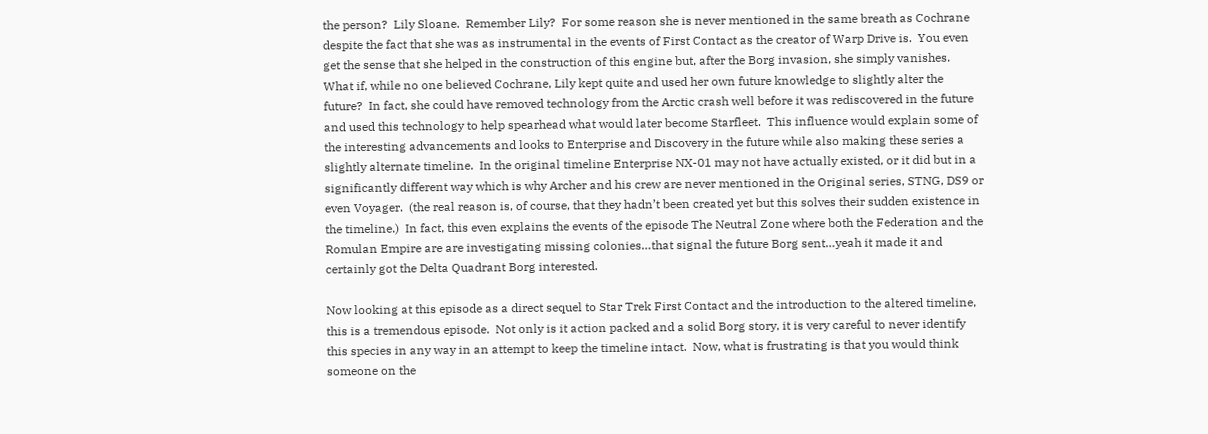the person?  Lily Sloane.  Remember Lily?  For some reason she is never mentioned in the same breath as Cochrane despite the fact that she was as instrumental in the events of First Contact as the creator of Warp Drive is.  You even get the sense that she helped in the construction of this engine but, after the Borg invasion, she simply vanishes.  What if, while no one believed Cochrane, Lily kept quite and used her own future knowledge to slightly alter the future?  In fact, she could have removed technology from the Arctic crash well before it was rediscovered in the future and used this technology to help spearhead what would later become Starfleet.  This influence would explain some of the interesting advancements and looks to Enterprise and Discovery in the future while also making these series a slightly alternate timeline.  In the original timeline Enterprise NX-01 may not have actually existed, or it did but in a significantly different way which is why Archer and his crew are never mentioned in the Original series, STNG, DS9 or even Voyager.  (the real reason is, of course, that they hadn’t been created yet but this solves their sudden existence in the timeline.)  In fact, this even explains the events of the episode The Neutral Zone where both the Federation and the Romulan Empire are are investigating missing colonies…that signal the future Borg sent…yeah it made it and certainly got the Delta Quadrant Borg interested.

Now looking at this episode as a direct sequel to Star Trek First Contact and the introduction to the altered timeline, this is a tremendous episode.  Not only is it action packed and a solid Borg story, it is very careful to never identify this species in any way in an attempt to keep the timeline intact.  Now, what is frustrating is that you would think someone on the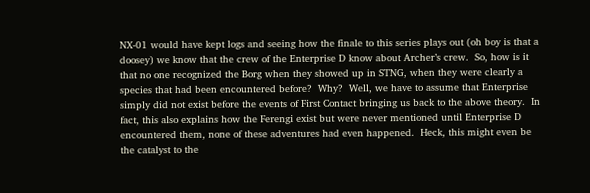NX-01 would have kept logs and seeing how the finale to this series plays out (oh boy is that a doosey) we know that the crew of the Enterprise D know about Archer’s crew.  So, how is it that no one recognized the Borg when they showed up in STNG, when they were clearly a species that had been encountered before?  Why?  Well, we have to assume that Enterprise simply did not exist before the events of First Contact bringing us back to the above theory.  In fact, this also explains how the Ferengi exist but were never mentioned until Enterprise D encountered them, none of these adventures had even happened.  Heck, this might even be the catalyst to the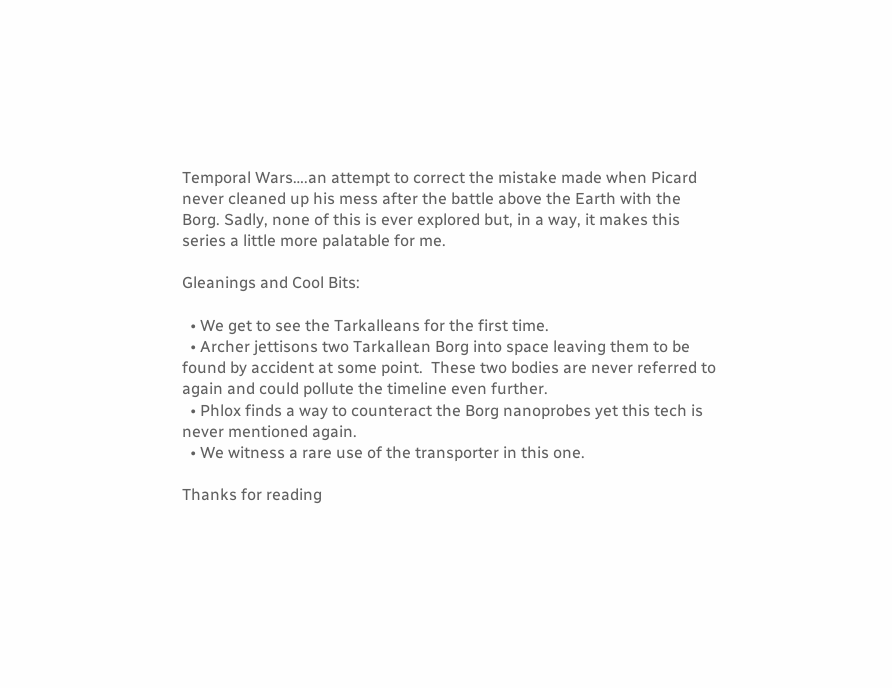Temporal Wars….an attempt to correct the mistake made when Picard never cleaned up his mess after the battle above the Earth with the Borg. Sadly, none of this is ever explored but, in a way, it makes this series a little more palatable for me.

Gleanings and Cool Bits:

  • We get to see the Tarkalleans for the first time.
  • Archer jettisons two Tarkallean Borg into space leaving them to be found by accident at some point.  These two bodies are never referred to again and could pollute the timeline even further.
  • Phlox finds a way to counteract the Borg nanoprobes yet this tech is never mentioned again.
  • We witness a rare use of the transporter in this one.

Thanks for reading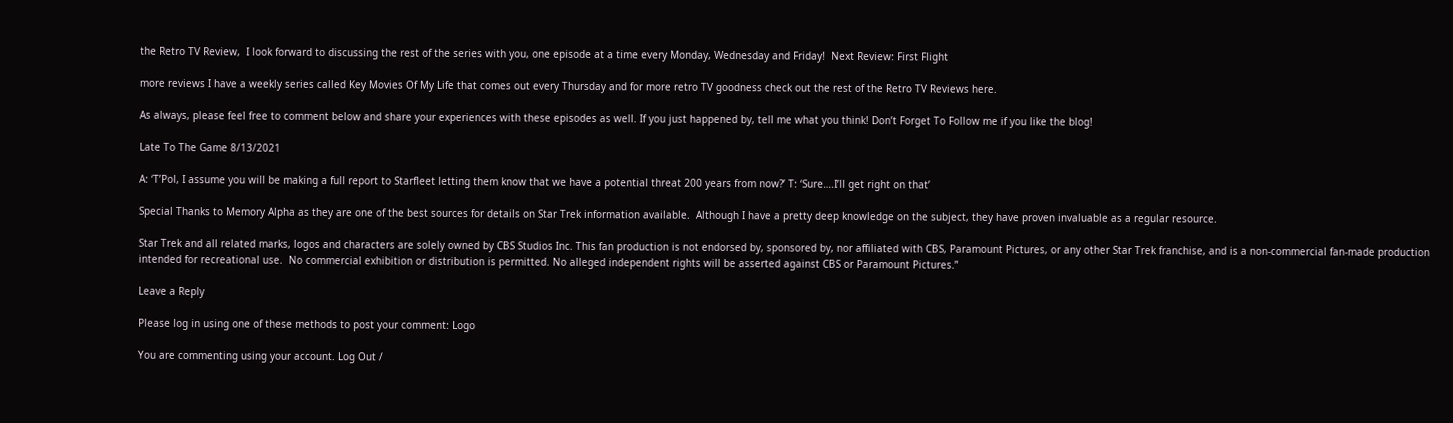the Retro TV Review,  I look forward to discussing the rest of the series with you, one episode at a time every Monday, Wednesday and Friday!  Next Review: First Flight

more reviews I have a weekly series called Key Movies Of My Life that comes out every Thursday and for more retro TV goodness check out the rest of the Retro TV Reviews here.

As always, please feel free to comment below and share your experiences with these episodes as well. If you just happened by, tell me what you think! Don’t Forget To Follow me if you like the blog!

Late To The Game 8/13/2021

A: ‘T’Pol, I assume you will be making a full report to Starfleet letting them know that we have a potential threat 200 years from now?’ T: ‘Sure….I’ll get right on that’

Special Thanks to Memory Alpha as they are one of the best sources for details on Star Trek information available.  Although I have a pretty deep knowledge on the subject, they have proven invaluable as a regular resource.

Star Trek and all related marks, logos and characters are solely owned by CBS Studios Inc. This fan production is not endorsed by, sponsored by, nor affiliated with CBS, Paramount Pictures, or any other Star Trek franchise, and is a non-commercial fan-made production intended for recreational use.  No commercial exhibition or distribution is permitted. No alleged independent rights will be asserted against CBS or Paramount Pictures.”

Leave a Reply

Please log in using one of these methods to post your comment: Logo

You are commenting using your account. Log Out /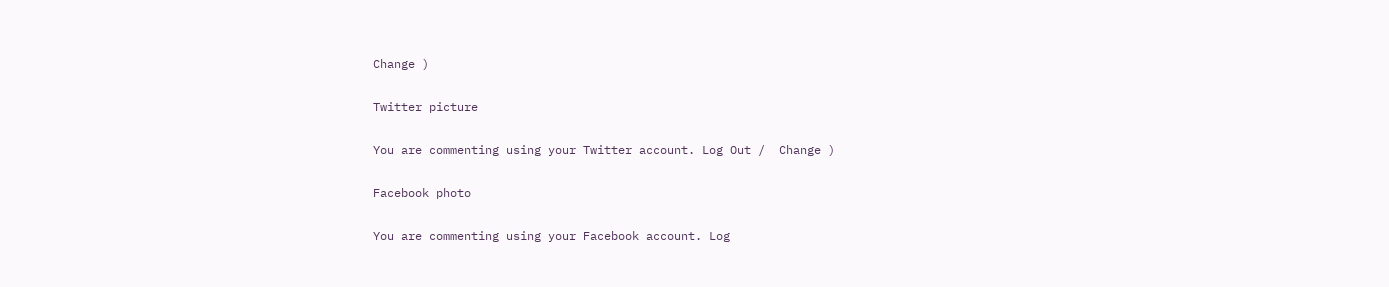Change )

Twitter picture

You are commenting using your Twitter account. Log Out /  Change )

Facebook photo

You are commenting using your Facebook account. Log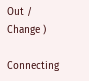Out /  Change )

Connecting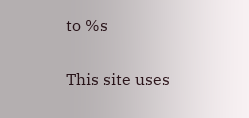to %s

This site uses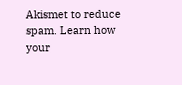Akismet to reduce spam. Learn how your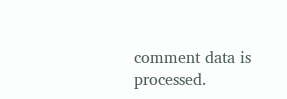comment data is processed.